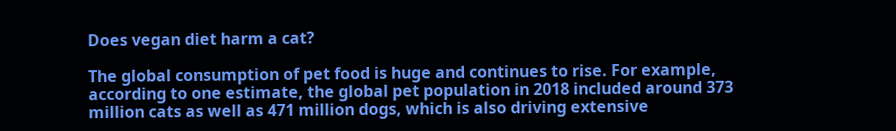Does vegan diet harm a cat?

The global consumption of pet food is huge and continues to rise. For example, according to one estimate, the global pet population in 2018 included around 373 million cats as well as 471 million dogs, which is also driving extensive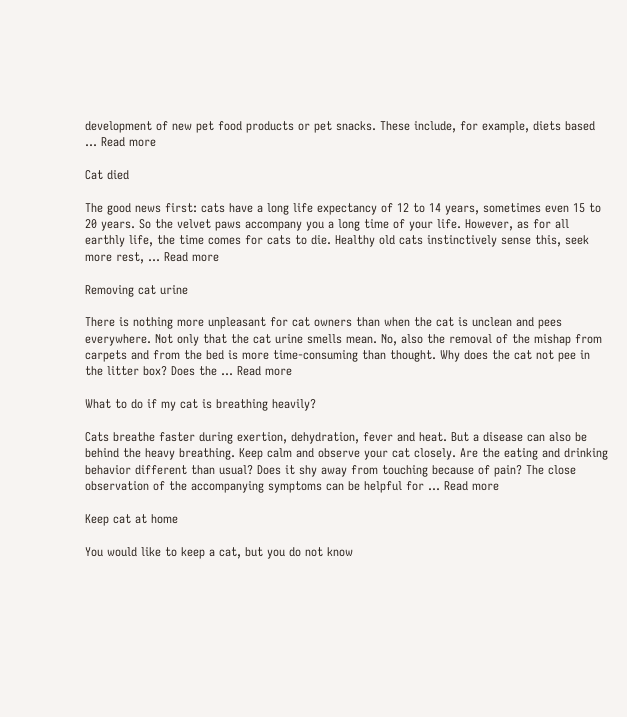development of new pet food products or pet snacks. These include, for example, diets based … Read more

Cat died

The good news first: cats have a long life expectancy of 12 to 14 years, sometimes even 15 to 20 years. So the velvet paws accompany you a long time of your life. However, as for all earthly life, the time comes for cats to die. Healthy old cats instinctively sense this, seek more rest, … Read more

Removing cat urine

There is nothing more unpleasant for cat owners than when the cat is unclean and pees everywhere. Not only that the cat urine smells mean. No, also the removal of the mishap from carpets and from the bed is more time-consuming than thought. Why does the cat not pee in the litter box? Does the … Read more

What to do if my cat is breathing heavily?

Cats breathe faster during exertion, dehydration, fever and heat. But a disease can also be behind the heavy breathing. Keep calm and observe your cat closely. Are the eating and drinking behavior different than usual? Does it shy away from touching because of pain? The close observation of the accompanying symptoms can be helpful for … Read more

Keep cat at home

You would like to keep a cat, but you do not know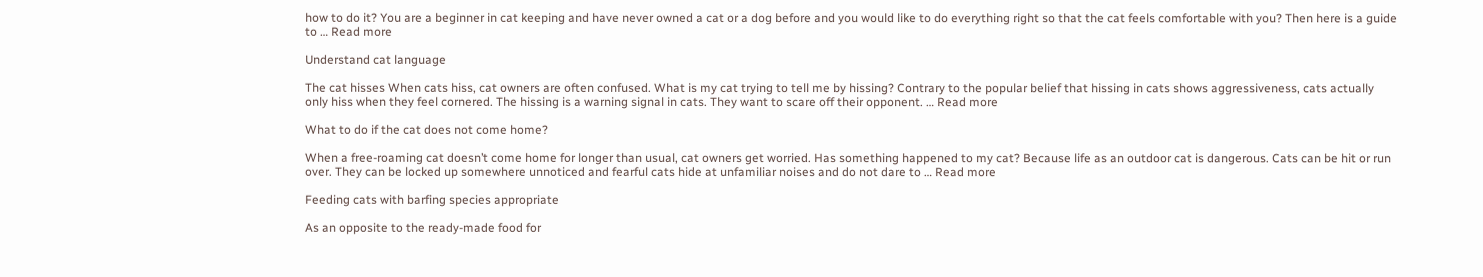how to do it? You are a beginner in cat keeping and have never owned a cat or a dog before and you would like to do everything right so that the cat feels comfortable with you? Then here is a guide to … Read more

Understand cat language

The cat hisses When cats hiss, cat owners are often confused. What is my cat trying to tell me by hissing? Contrary to the popular belief that hissing in cats shows aggressiveness, cats actually only hiss when they feel cornered. The hissing is a warning signal in cats. They want to scare off their opponent. … Read more

What to do if the cat does not come home?

When a free-roaming cat doesn’t come home for longer than usual, cat owners get worried. Has something happened to my cat? Because life as an outdoor cat is dangerous. Cats can be hit or run over. They can be locked up somewhere unnoticed and fearful cats hide at unfamiliar noises and do not dare to … Read more

Feeding cats with barfing species appropriate

As an opposite to the ready-made food for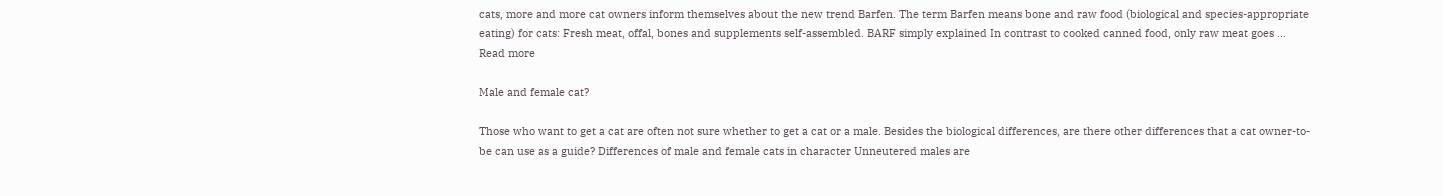cats, more and more cat owners inform themselves about the new trend Barfen. The term Barfen means bone and raw food (biological and species-appropriate eating) for cats: Fresh meat, offal, bones and supplements self-assembled. BARF simply explained In contrast to cooked canned food, only raw meat goes … Read more

Male and female cat?

Those who want to get a cat are often not sure whether to get a cat or a male. Besides the biological differences, are there other differences that a cat owner-to-be can use as a guide? Differences of male and female cats in character Unneutered males are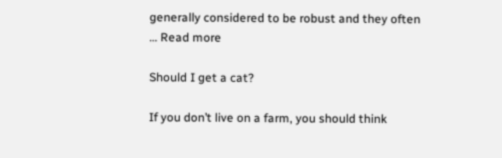generally considered to be robust and they often … Read more

Should I get a cat?

If you don’t live on a farm, you should think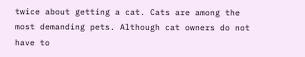twice about getting a cat. Cats are among the most demanding pets. Although cat owners do not have to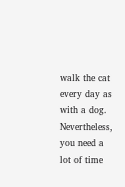walk the cat every day as with a dog. Nevertheless, you need a lot of time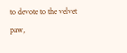to devote to the velvet paw,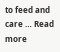to feed and care … Read more